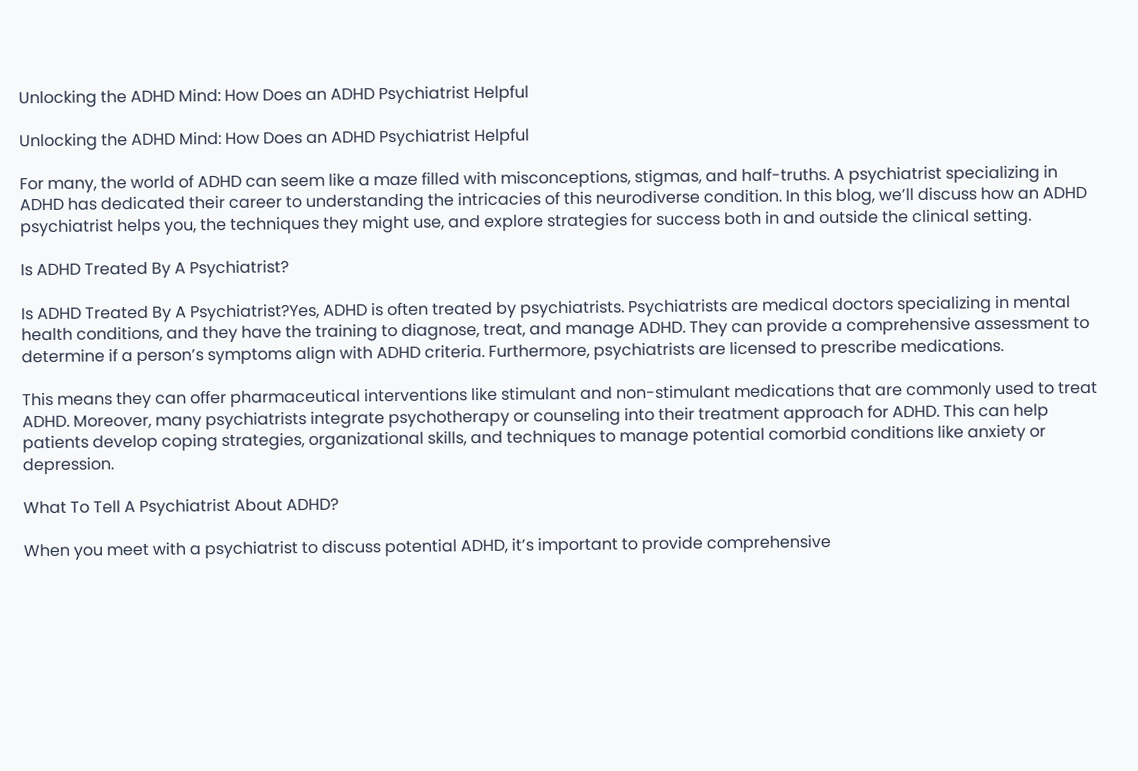Unlocking the ADHD Mind: How Does an ADHD Psychiatrist Helpful

Unlocking the ADHD Mind: How Does an ADHD Psychiatrist Helpful

For many, the world of ADHD can seem like a maze filled with misconceptions, stigmas, and half-truths. A psychiatrist specializing in ADHD has dedicated their career to understanding the intricacies of this neurodiverse condition. In this blog, we’ll discuss how an ADHD psychiatrist helps you, the techniques they might use, and explore strategies for success both in and outside the clinical setting.

Is ADHD Treated By A Psychiatrist?

Is ADHD Treated By A Psychiatrist?Yes, ADHD is often treated by psychiatrists. Psychiatrists are medical doctors specializing in mental health conditions, and they have the training to diagnose, treat, and manage ADHD. They can provide a comprehensive assessment to determine if a person’s symptoms align with ADHD criteria. Furthermore, psychiatrists are licensed to prescribe medications.

This means they can offer pharmaceutical interventions like stimulant and non-stimulant medications that are commonly used to treat ADHD. Moreover, many psychiatrists integrate psychotherapy or counseling into their treatment approach for ADHD. This can help patients develop coping strategies, organizational skills, and techniques to manage potential comorbid conditions like anxiety or depression.

What To Tell A Psychiatrist About ADHD?

When you meet with a psychiatrist to discuss potential ADHD, it’s important to provide comprehensive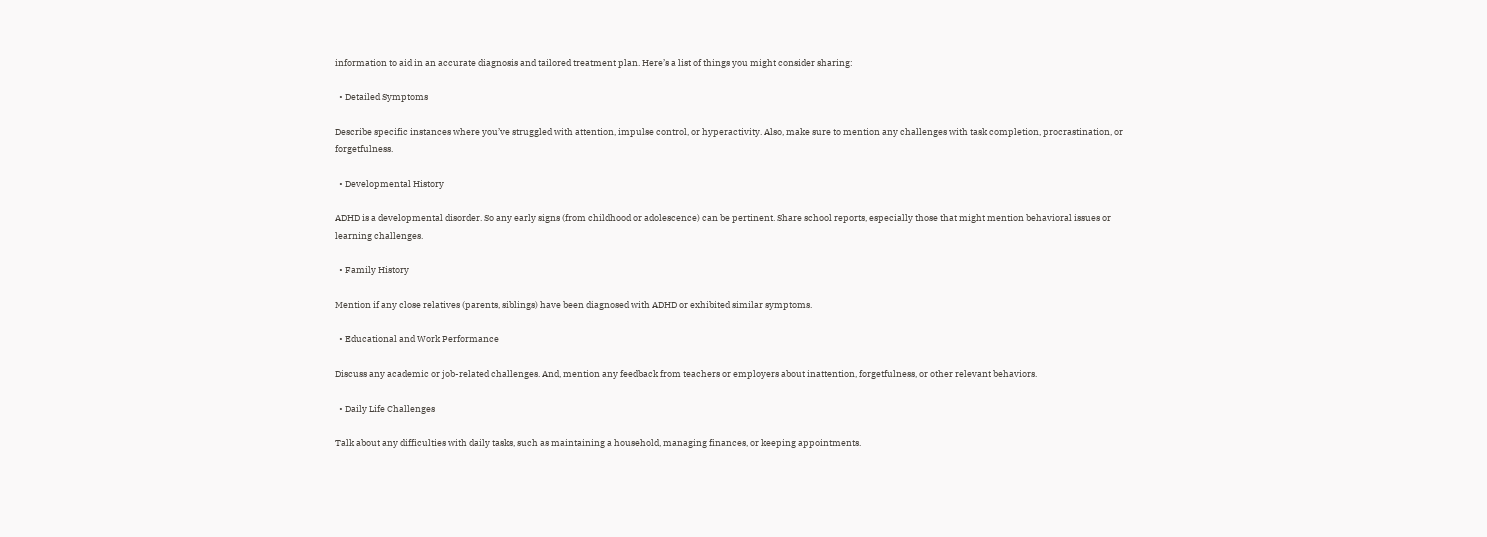information to aid in an accurate diagnosis and tailored treatment plan. Here’s a list of things you might consider sharing:

  • Detailed Symptoms

Describe specific instances where you’ve struggled with attention, impulse control, or hyperactivity. Also, make sure to mention any challenges with task completion, procrastination, or forgetfulness.

  • Developmental History

ADHD is a developmental disorder. So any early signs (from childhood or adolescence) can be pertinent. Share school reports, especially those that might mention behavioral issues or learning challenges.

  • Family History

Mention if any close relatives (parents, siblings) have been diagnosed with ADHD or exhibited similar symptoms.

  • Educational and Work Performance

Discuss any academic or job-related challenges. And, mention any feedback from teachers or employers about inattention, forgetfulness, or other relevant behaviors.

  • Daily Life Challenges

Talk about any difficulties with daily tasks, such as maintaining a household, managing finances, or keeping appointments.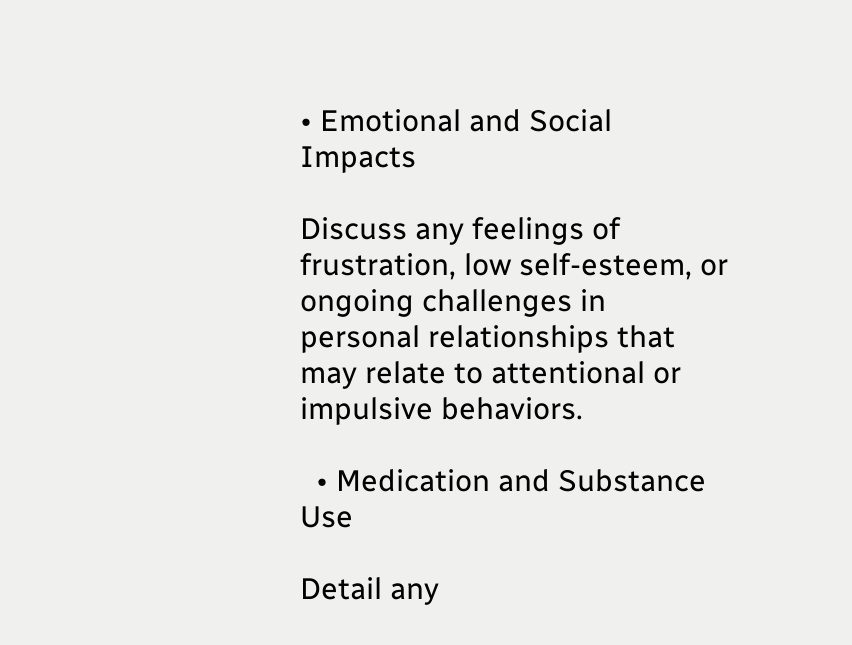• Emotional and Social Impacts

Discuss any feelings of frustration, low self-esteem, or ongoing challenges in personal relationships that may relate to attentional or impulsive behaviors.

  • Medication and Substance Use

Detail any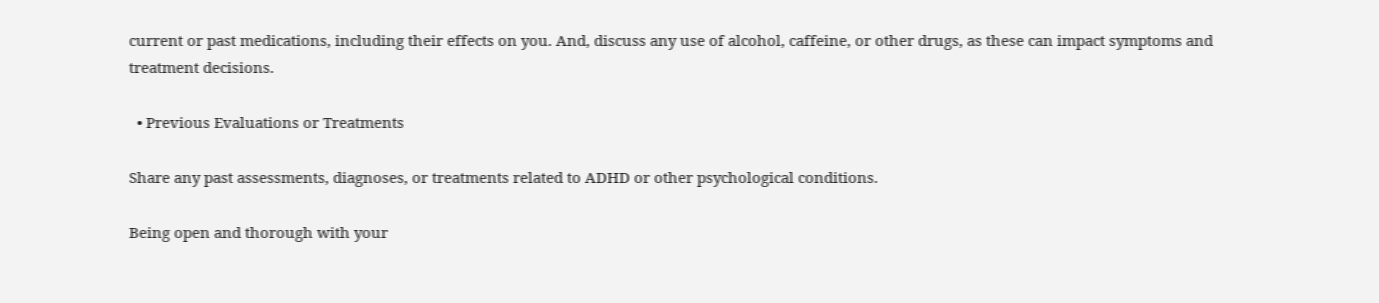current or past medications, including their effects on you. And, discuss any use of alcohol, caffeine, or other drugs, as these can impact symptoms and treatment decisions.

  • Previous Evaluations or Treatments

Share any past assessments, diagnoses, or treatments related to ADHD or other psychological conditions.

Being open and thorough with your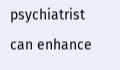psychiatrist can enhance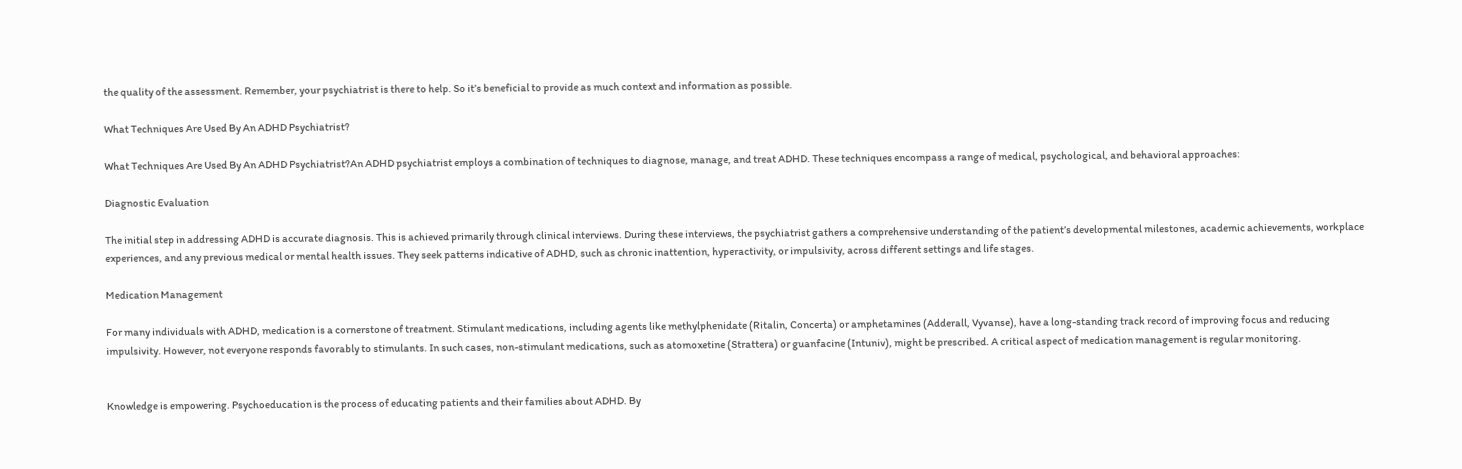the quality of the assessment. Remember, your psychiatrist is there to help. So it’s beneficial to provide as much context and information as possible.

What Techniques Are Used By An ADHD Psychiatrist?

What Techniques Are Used By An ADHD Psychiatrist?An ADHD psychiatrist employs a combination of techniques to diagnose, manage, and treat ADHD. These techniques encompass a range of medical, psychological, and behavioral approaches:

Diagnostic Evaluation

The initial step in addressing ADHD is accurate diagnosis. This is achieved primarily through clinical interviews. During these interviews, the psychiatrist gathers a comprehensive understanding of the patient’s developmental milestones, academic achievements, workplace experiences, and any previous medical or mental health issues. They seek patterns indicative of ADHD, such as chronic inattention, hyperactivity, or impulsivity, across different settings and life stages.

Medication Management

For many individuals with ADHD, medication is a cornerstone of treatment. Stimulant medications, including agents like methylphenidate (Ritalin, Concerta) or amphetamines (Adderall, Vyvanse), have a long-standing track record of improving focus and reducing impulsivity. However, not everyone responds favorably to stimulants. In such cases, non-stimulant medications, such as atomoxetine (Strattera) or guanfacine (Intuniv), might be prescribed. A critical aspect of medication management is regular monitoring.


Knowledge is empowering. Psychoeducation is the process of educating patients and their families about ADHD. By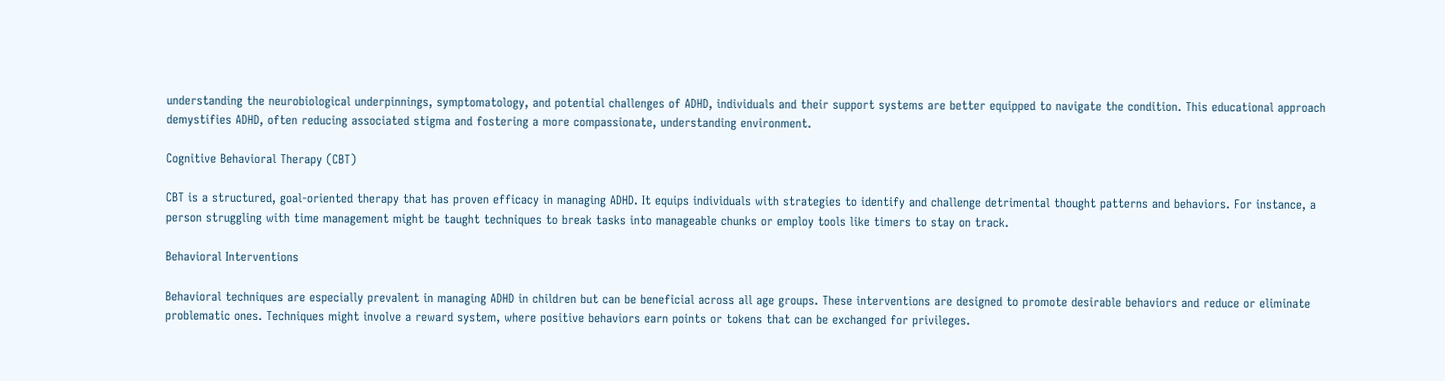understanding the neurobiological underpinnings, symptomatology, and potential challenges of ADHD, individuals and their support systems are better equipped to navigate the condition. This educational approach demystifies ADHD, often reducing associated stigma and fostering a more compassionate, understanding environment.

Cognitive Behavioral Therapy (CBT)

CBT is a structured, goal-oriented therapy that has proven efficacy in managing ADHD. It equips individuals with strategies to identify and challenge detrimental thought patterns and behaviors. For instance, a person struggling with time management might be taught techniques to break tasks into manageable chunks or employ tools like timers to stay on track.

Behavioral Interventions

Behavioral techniques are especially prevalent in managing ADHD in children but can be beneficial across all age groups. These interventions are designed to promote desirable behaviors and reduce or eliminate problematic ones. Techniques might involve a reward system, where positive behaviors earn points or tokens that can be exchanged for privileges.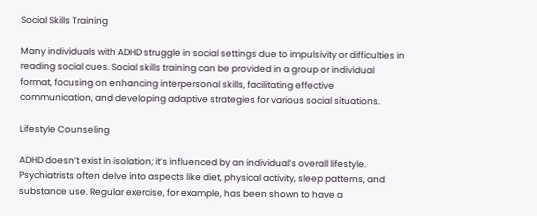Social Skills Training

Many individuals with ADHD struggle in social settings due to impulsivity or difficulties in reading social cues. Social skills training can be provided in a group or individual format, focusing on enhancing interpersonal skills, facilitating effective communication, and developing adaptive strategies for various social situations.

Lifestyle Counseling

ADHD doesn’t exist in isolation; it’s influenced by an individual’s overall lifestyle. Psychiatrists often delve into aspects like diet, physical activity, sleep patterns, and substance use. Regular exercise, for example, has been shown to have a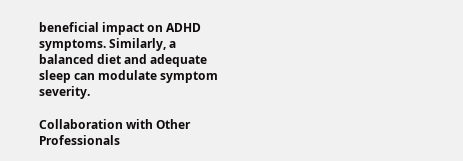beneficial impact on ADHD symptoms. Similarly, a balanced diet and adequate sleep can modulate symptom severity.

Collaboration with Other Professionals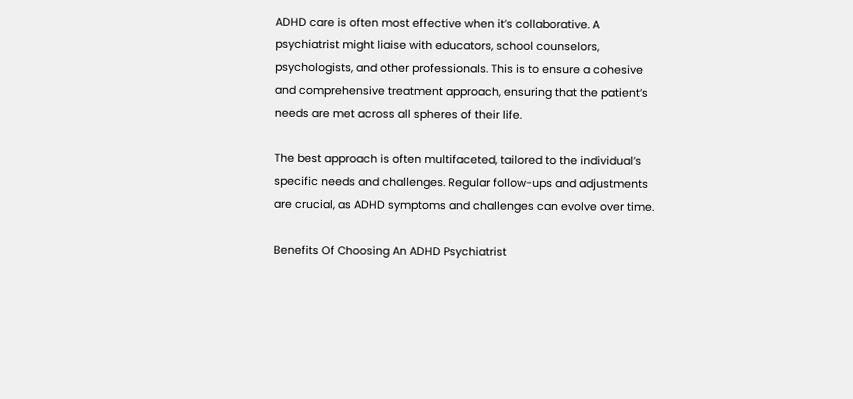ADHD care is often most effective when it’s collaborative. A psychiatrist might liaise with educators, school counselors, psychologists, and other professionals. This is to ensure a cohesive and comprehensive treatment approach, ensuring that the patient’s needs are met across all spheres of their life.

The best approach is often multifaceted, tailored to the individual’s specific needs and challenges. Regular follow-ups and adjustments are crucial, as ADHD symptoms and challenges can evolve over time.

Benefits Of Choosing An ADHD Psychiatrist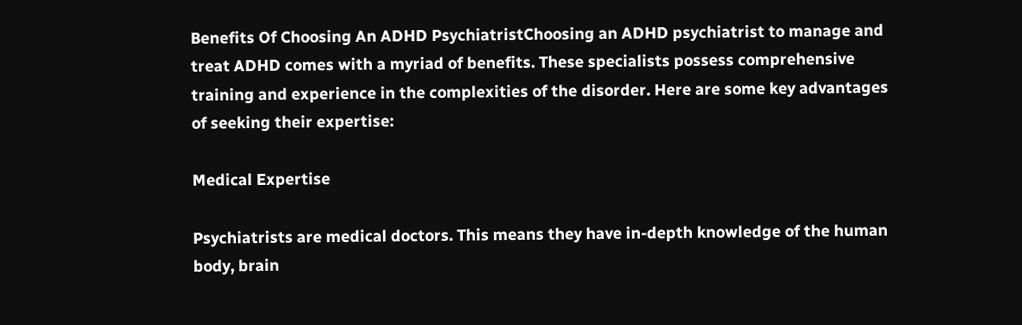Benefits Of Choosing An ADHD PsychiatristChoosing an ADHD psychiatrist to manage and treat ADHD comes with a myriad of benefits. These specialists possess comprehensive training and experience in the complexities of the disorder. Here are some key advantages of seeking their expertise:

Medical Expertise

Psychiatrists are medical doctors. This means they have in-depth knowledge of the human body, brain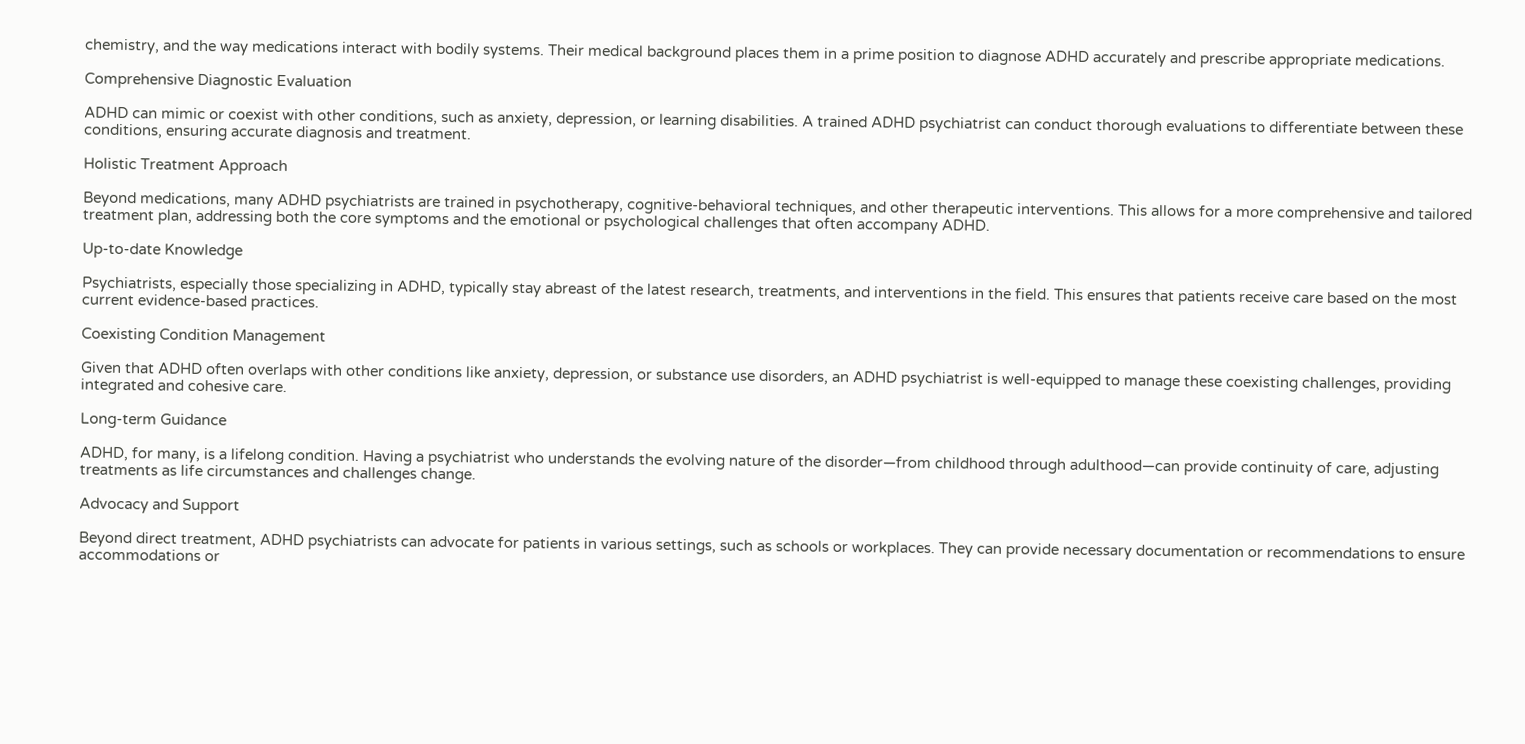chemistry, and the way medications interact with bodily systems. Their medical background places them in a prime position to diagnose ADHD accurately and prescribe appropriate medications.

Comprehensive Diagnostic Evaluation

ADHD can mimic or coexist with other conditions, such as anxiety, depression, or learning disabilities. A trained ADHD psychiatrist can conduct thorough evaluations to differentiate between these conditions, ensuring accurate diagnosis and treatment.

Holistic Treatment Approach

Beyond medications, many ADHD psychiatrists are trained in psychotherapy, cognitive-behavioral techniques, and other therapeutic interventions. This allows for a more comprehensive and tailored treatment plan, addressing both the core symptoms and the emotional or psychological challenges that often accompany ADHD.

Up-to-date Knowledge

Psychiatrists, especially those specializing in ADHD, typically stay abreast of the latest research, treatments, and interventions in the field. This ensures that patients receive care based on the most current evidence-based practices.

Coexisting Condition Management

Given that ADHD often overlaps with other conditions like anxiety, depression, or substance use disorders, an ADHD psychiatrist is well-equipped to manage these coexisting challenges, providing integrated and cohesive care.

Long-term Guidance

ADHD, for many, is a lifelong condition. Having a psychiatrist who understands the evolving nature of the disorder—from childhood through adulthood—can provide continuity of care, adjusting treatments as life circumstances and challenges change.

Advocacy and Support

Beyond direct treatment, ADHD psychiatrists can advocate for patients in various settings, such as schools or workplaces. They can provide necessary documentation or recommendations to ensure accommodations or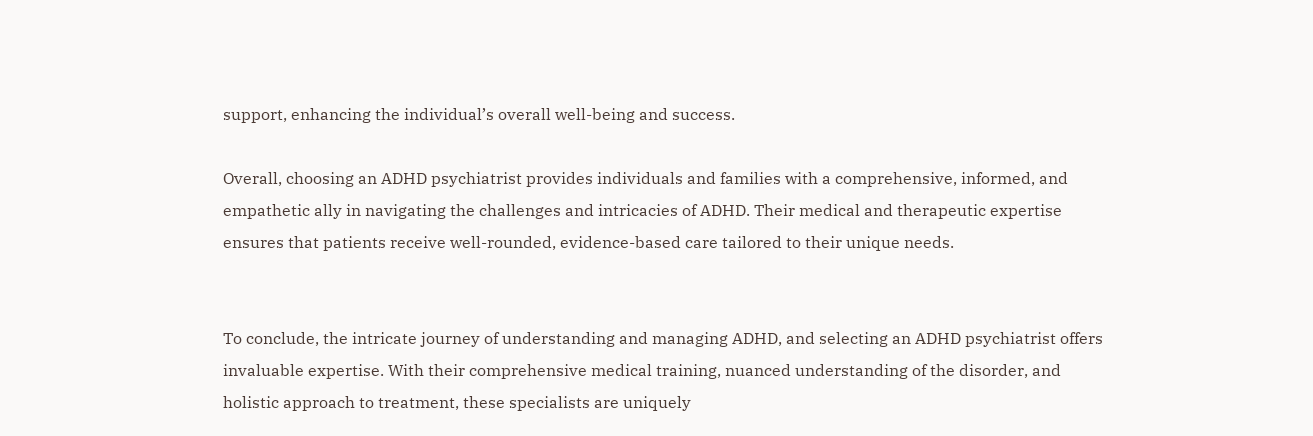support, enhancing the individual’s overall well-being and success.

Overall, choosing an ADHD psychiatrist provides individuals and families with a comprehensive, informed, and empathetic ally in navigating the challenges and intricacies of ADHD. Their medical and therapeutic expertise ensures that patients receive well-rounded, evidence-based care tailored to their unique needs.


To conclude, the intricate journey of understanding and managing ADHD, and selecting an ADHD psychiatrist offers invaluable expertise. With their comprehensive medical training, nuanced understanding of the disorder, and holistic approach to treatment, these specialists are uniquely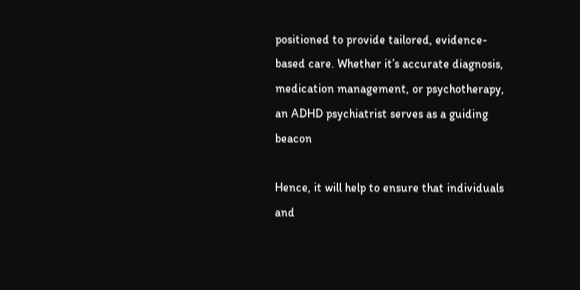positioned to provide tailored, evidence-based care. Whether it’s accurate diagnosis, medication management, or psychotherapy, an ADHD psychiatrist serves as a guiding beacon

Hence, it will help to ensure that individuals and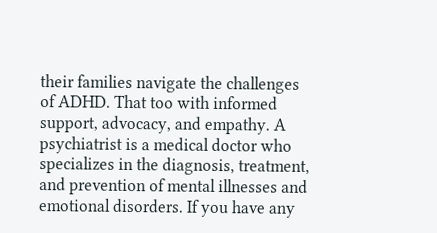their families navigate the challenges of ADHD. That too with informed support, advocacy, and empathy. A psychiatrist is a medical doctor who specializes in the diagnosis, treatment, and prevention of mental illnesses and emotional disorders. If you have any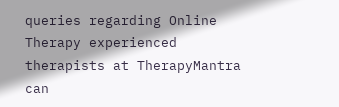queries regarding Online Therapy experienced therapists at TherapyMantra can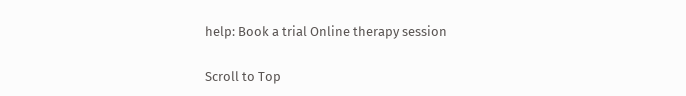help: Book a trial Online therapy session

Scroll to Top